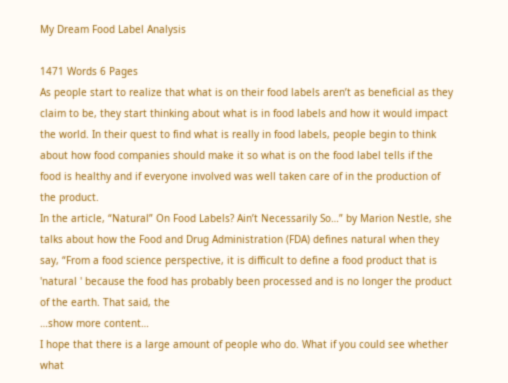My Dream Food Label Analysis

1471 Words 6 Pages
As people start to realize that what is on their food labels aren’t as beneficial as they claim to be, they start thinking about what is in food labels and how it would impact the world. In their quest to find what is really in food labels, people begin to think about how food companies should make it so what is on the food label tells if the food is healthy and if everyone involved was well taken care of in the production of the product.
In the article, “Natural” On Food Labels? Ain’t Necessarily So…” by Marion Nestle, she talks about how the Food and Drug Administration (FDA) defines natural when they say, “From a food science perspective, it is difficult to define a food product that is 'natural ' because the food has probably been processed and is no longer the product of the earth. That said, the
…show more content…
I hope that there is a large amount of people who do. What if you could see whether what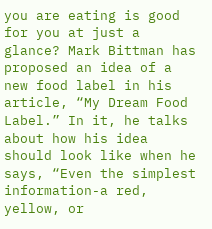you are eating is good for you at just a glance? Mark Bittman has proposed an idea of a new food label in his article, “My Dream Food Label.” In it, he talks about how his idea should look like when he says, “Even the simplest information-a red, yellow, or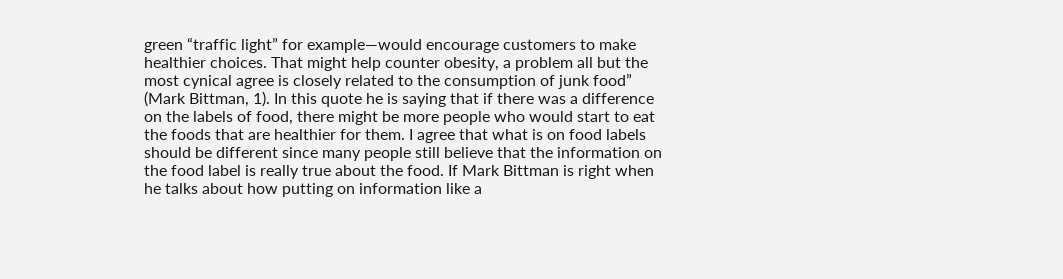green “traffic light” for example—would encourage customers to make healthier choices. That might help counter obesity, a problem all but the most cynical agree is closely related to the consumption of junk food” (Mark Bittman, 1). In this quote he is saying that if there was a difference on the labels of food, there might be more people who would start to eat the foods that are healthier for them. I agree that what is on food labels should be different since many people still believe that the information on the food label is really true about the food. If Mark Bittman is right when he talks about how putting on information like a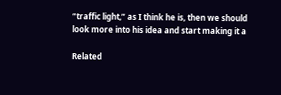“traffic light,” as I think he is, then we should look more into his idea and start making it a

Related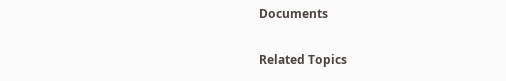Documents

Related Topics